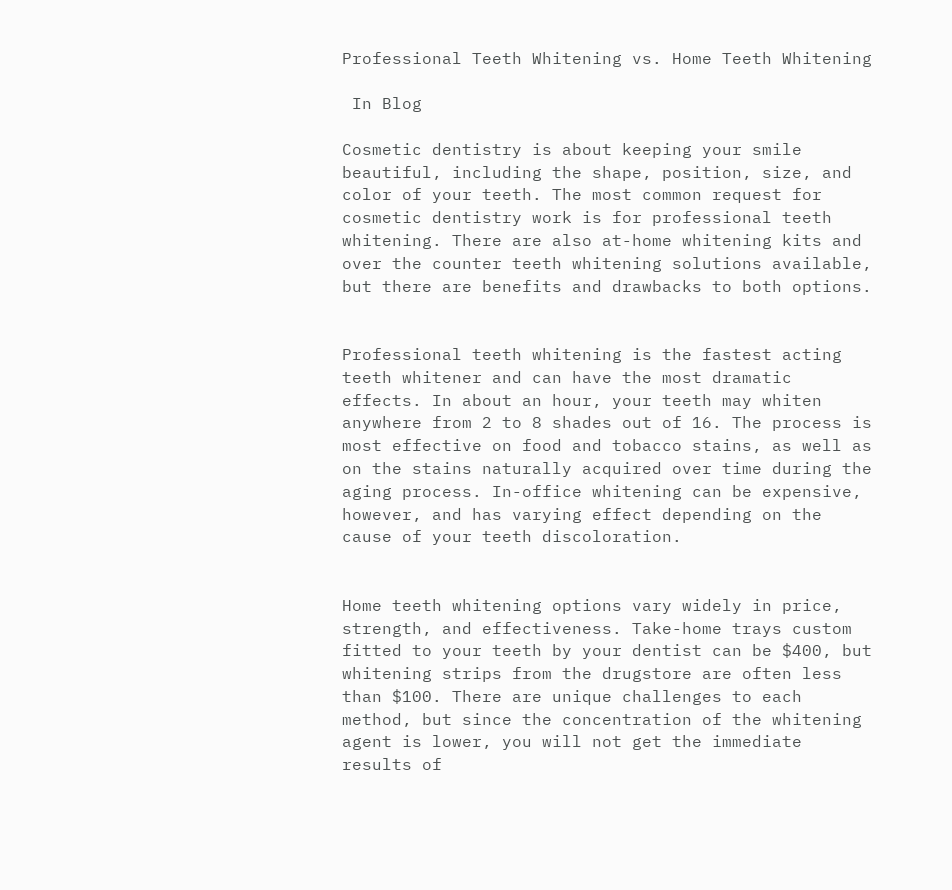Professional Teeth Whitening vs. Home Teeth Whitening

 In Blog

Cosmetic dentistry is about keeping your smile beautiful, including the shape, position, size, and color of your teeth. The most common request for cosmetic dentistry work is for professional teeth whitening. There are also at-home whitening kits and over the counter teeth whitening solutions available, but there are benefits and drawbacks to both options.


Professional teeth whitening is the fastest acting teeth whitener and can have the most dramatic effects. In about an hour, your teeth may whiten anywhere from 2 to 8 shades out of 16. The process is most effective on food and tobacco stains, as well as on the stains naturally acquired over time during the aging process. In-office whitening can be expensive, however, and has varying effect depending on the cause of your teeth discoloration.


Home teeth whitening options vary widely in price, strength, and effectiveness. Take-home trays custom fitted to your teeth by your dentist can be $400, but whitening strips from the drugstore are often less than $100. There are unique challenges to each method, but since the concentration of the whitening agent is lower, you will not get the immediate results of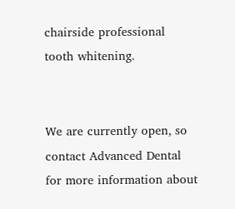chairside professional tooth whitening.


We are currently open, so contact Advanced Dental for more information about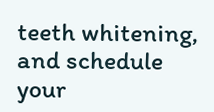teeth whitening, and schedule your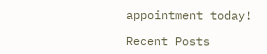appointment today!

Recent Posts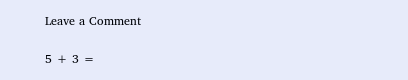Leave a Comment

5 + 3 =